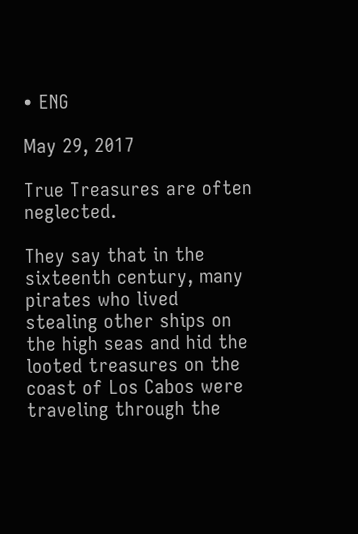• ENG

May 29, 2017

True Treasures are often neglected.

They say that in the sixteenth century, many pirates who lived stealing other ships on the high seas and hid the looted treasures on the coast of Los Cabos were traveling through the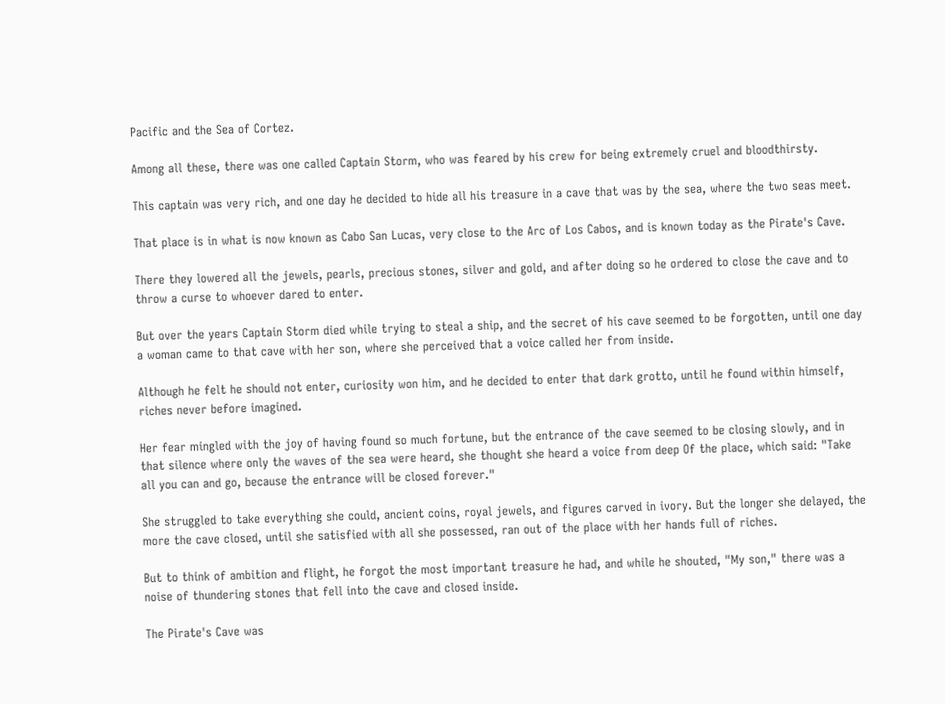Pacific and the Sea of Cortez.

Among all these, there was one called Captain Storm, who was feared by his crew for being extremely cruel and bloodthirsty.

This captain was very rich, and one day he decided to hide all his treasure in a cave that was by the sea, where the two seas meet.

That place is in what is now known as Cabo San Lucas, very close to the Arc of Los Cabos, and is known today as the Pirate's Cave.

There they lowered all the jewels, pearls, precious stones, silver and gold, and after doing so he ordered to close the cave and to throw a curse to whoever dared to enter.

But over the years Captain Storm died while trying to steal a ship, and the secret of his cave seemed to be forgotten, until one day a woman came to that cave with her son, where she perceived that a voice called her from inside.

Although he felt he should not enter, curiosity won him, and he decided to enter that dark grotto, until he found within himself, riches never before imagined.

Her fear mingled with the joy of having found so much fortune, but the entrance of the cave seemed to be closing slowly, and in that silence where only the waves of the sea were heard, she thought she heard a voice from deep Of the place, which said: "Take all you can and go, because the entrance will be closed forever."

She struggled to take everything she could, ancient coins, royal jewels, and figures carved in ivory. But the longer she delayed, the more the cave closed, until she satisfied with all she possessed, ran out of the place with her hands full of riches.

But to think of ambition and flight, he forgot the most important treasure he had, and while he shouted, "My son," there was a noise of thundering stones that fell into the cave and closed inside.

The Pirate's Cave was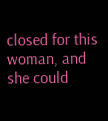closed for this woman, and she could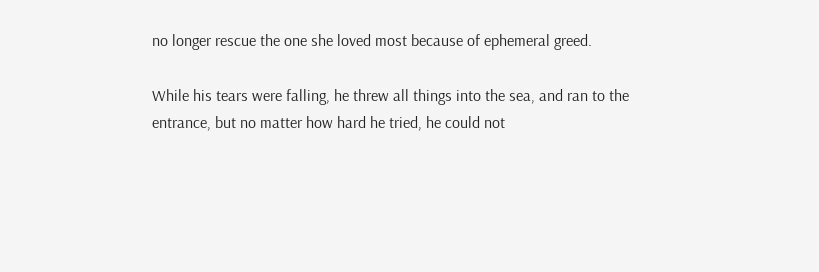no longer rescue the one she loved most because of ephemeral greed.

While his tears were falling, he threw all things into the sea, and ran to the entrance, but no matter how hard he tried, he could not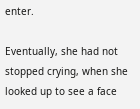enter.

Eventually, she had not stopped crying, when she looked up to see a face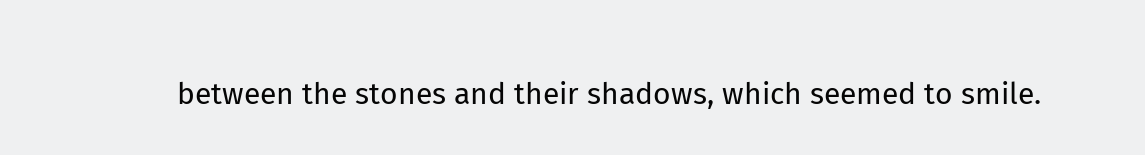between the stones and their shadows, which seemed to smile.